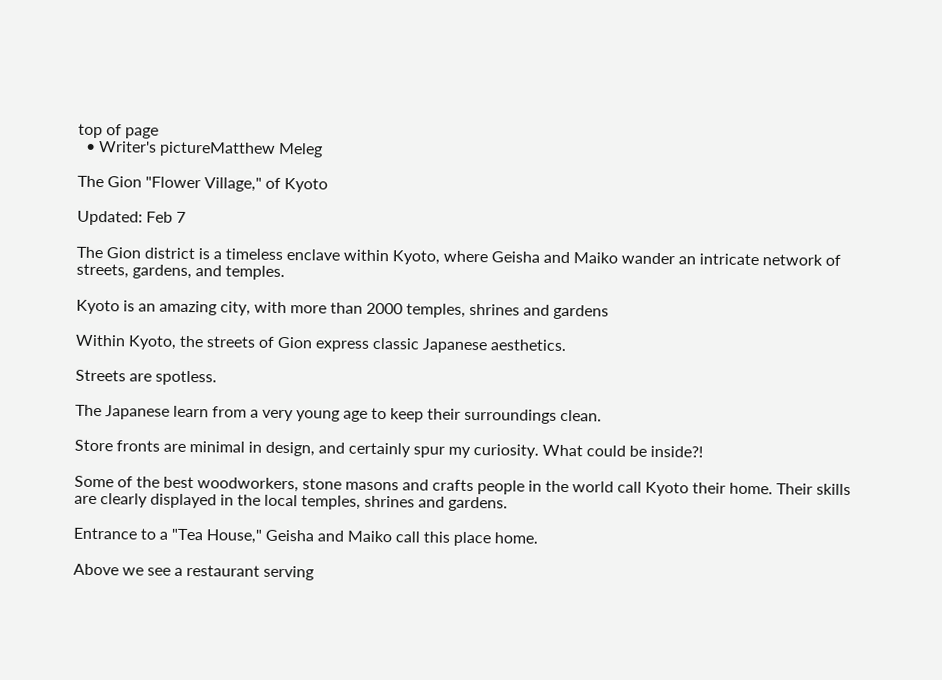top of page
  • Writer's pictureMatthew Meleg

The Gion "Flower Village," of Kyoto

Updated: Feb 7

The Gion district is a timeless enclave within Kyoto, where Geisha and Maiko wander an intricate network of streets, gardens, and temples.

Kyoto is an amazing city, with more than 2000 temples, shrines and gardens

Within Kyoto, the streets of Gion express classic Japanese aesthetics.

Streets are spotless.

The Japanese learn from a very young age to keep their surroundings clean.

Store fronts are minimal in design, and certainly spur my curiosity. What could be inside?!

Some of the best woodworkers, stone masons and crafts people in the world call Kyoto their home. Their skills are clearly displayed in the local temples, shrines and gardens.

Entrance to a "Tea House," Geisha and Maiko call this place home.

Above we see a restaurant serving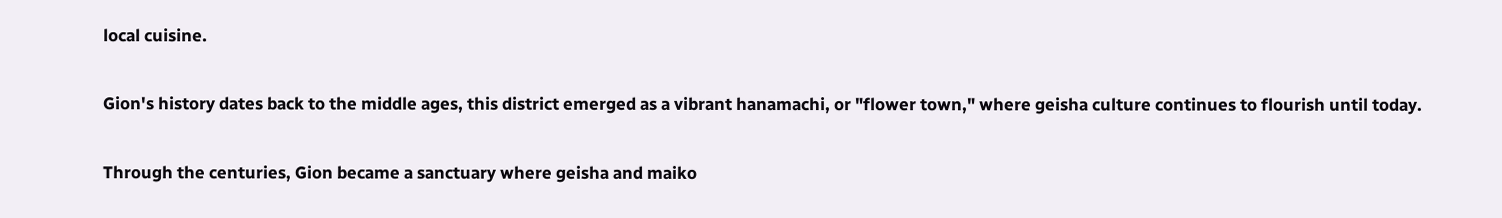local cuisine.

Gion's history dates back to the middle ages, this district emerged as a vibrant hanamachi, or "flower town," where geisha culture continues to flourish until today.

Through the centuries, Gion became a sanctuary where geisha and maiko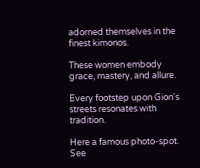adorned themselves in the finest kimonos.

These women embody grace, mastery, and allure.

Every footstep upon Gion's streets resonates with tradition.

Here a famous photo-spot. See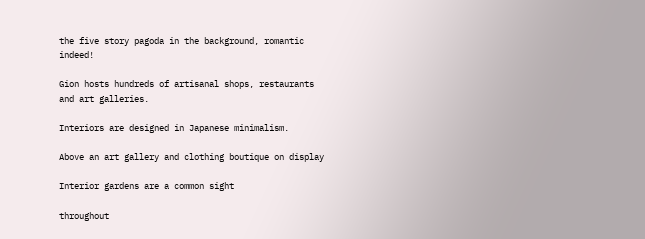the five story pagoda in the background, romantic indeed!

Gion hosts hundreds of artisanal shops, restaurants and art galleries.

Interiors are designed in Japanese minimalism.

Above an art gallery and clothing boutique on display

Interior gardens are a common sight

throughout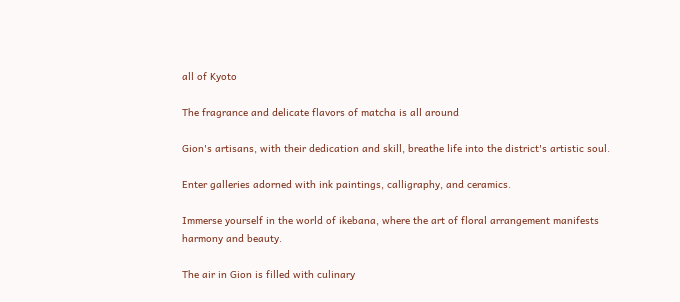all of Kyoto

The fragrance and delicate flavors of matcha is all around

Gion's artisans, with their dedication and skill, breathe life into the district's artistic soul.

Enter galleries adorned with ink paintings, calligraphy, and ceramics.

Immerse yourself in the world of ikebana, where the art of floral arrangement manifests harmony and beauty.

The air in Gion is filled with culinary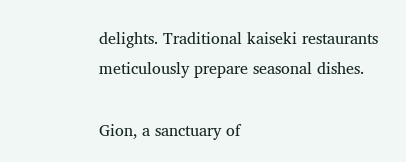delights. Traditional kaiseki restaurants meticulously prepare seasonal dishes.

Gion, a sanctuary of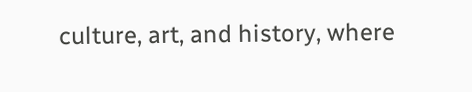culture, art, and history, where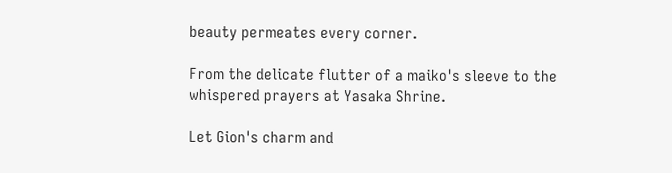beauty permeates every corner.

From the delicate flutter of a maiko's sleeve to the whispered prayers at Yasaka Shrine.

Let Gion's charm and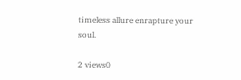timeless allure enrapture your soul.

2 views0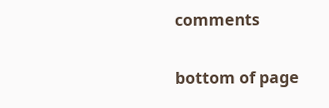comments


bottom of page